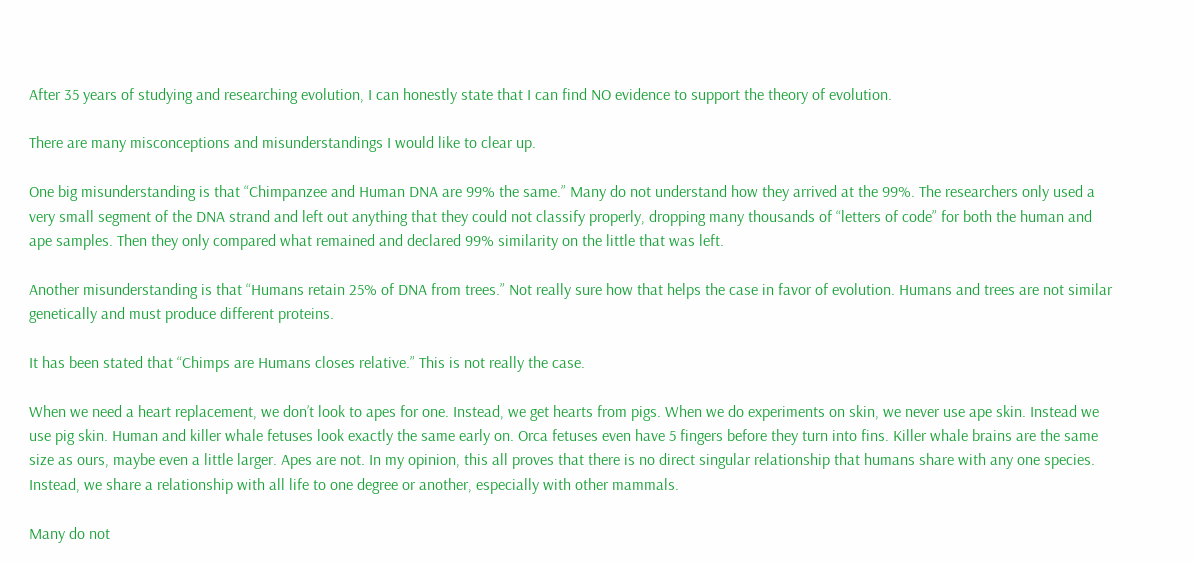After 35 years of studying and researching evolution, I can honestly state that I can find NO evidence to support the theory of evolution.

There are many misconceptions and misunderstandings I would like to clear up.

One big misunderstanding is that “Chimpanzee and Human DNA are 99% the same.” Many do not understand how they arrived at the 99%. The researchers only used a very small segment of the DNA strand and left out anything that they could not classify properly, dropping many thousands of “letters of code” for both the human and ape samples. Then they only compared what remained and declared 99% similarity on the little that was left.

Another misunderstanding is that “Humans retain 25% of DNA from trees.” Not really sure how that helps the case in favor of evolution. Humans and trees are not similar genetically and must produce different proteins.

It has been stated that “Chimps are Humans closes relative.” This is not really the case.

When we need a heart replacement, we don’t look to apes for one. Instead, we get hearts from pigs. When we do experiments on skin, we never use ape skin. Instead we use pig skin. Human and killer whale fetuses look exactly the same early on. Orca fetuses even have 5 fingers before they turn into fins. Killer whale brains are the same size as ours, maybe even a little larger. Apes are not. In my opinion, this all proves that there is no direct singular relationship that humans share with any one species. Instead, we share a relationship with all life to one degree or another, especially with other mammals.

Many do not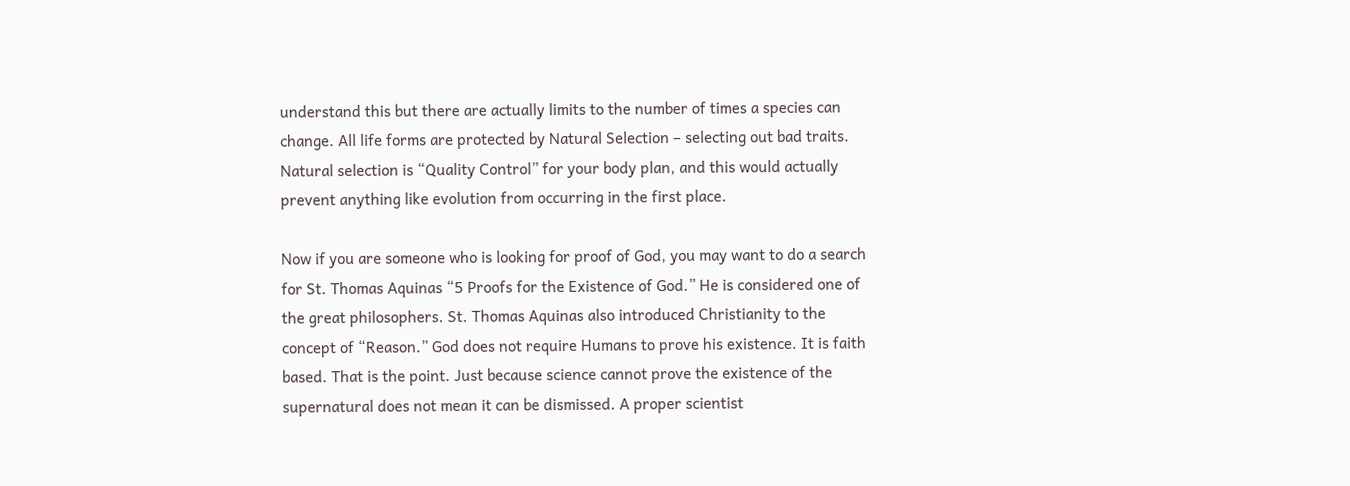understand this but there are actually limits to the number of times a species can change. All life forms are protected by Natural Selection – selecting out bad traits. Natural selection is “Quality Control” for your body plan, and this would actually prevent anything like evolution from occurring in the first place.

Now if you are someone who is looking for proof of God, you may want to do a search for St. Thomas Aquinas “5 Proofs for the Existence of God.” He is considered one of the great philosophers. St. Thomas Aquinas also introduced Christianity to the concept of “Reason.” God does not require Humans to prove his existence. It is faith based. That is the point. Just because science cannot prove the existence of the supernatural does not mean it can be dismissed. A proper scientist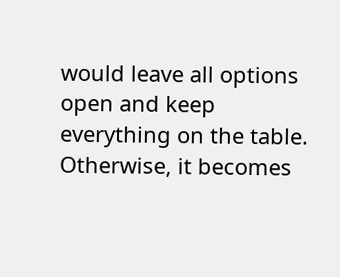would leave all options open and keep everything on the table. Otherwise, it becomes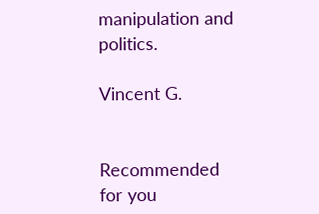manipulation and politics.

Vincent G.


Recommended for you